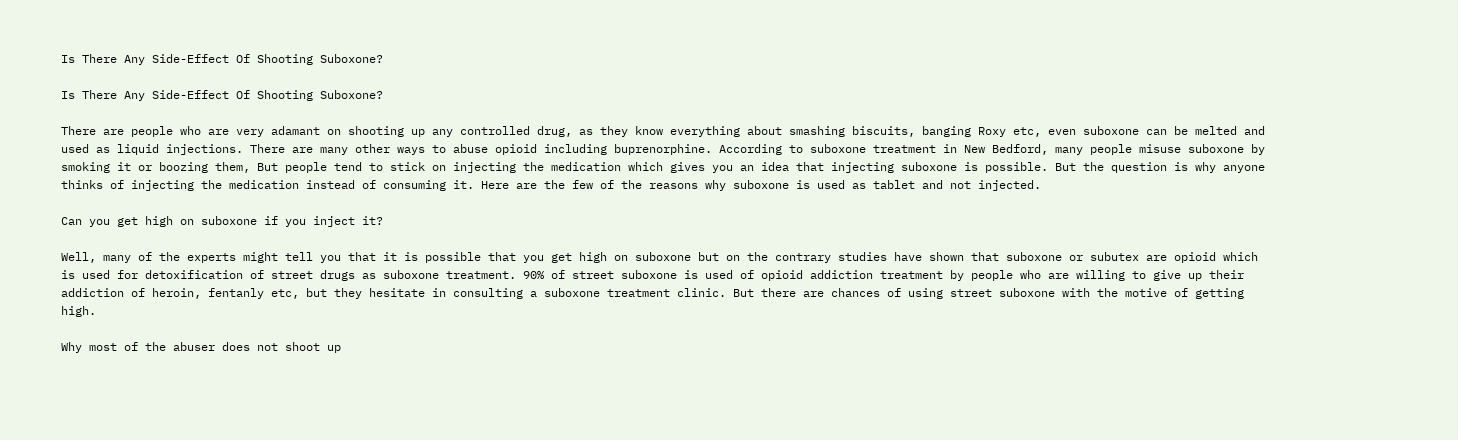Is There Any Side-Effect Of Shooting Suboxone?

Is There Any Side-Effect Of Shooting Suboxone?

There are people who are very adamant on shooting up any controlled drug, as they know everything about smashing biscuits, banging Roxy etc, even suboxone can be melted and used as liquid injections. There are many other ways to abuse opioid including buprenorphine. According to suboxone treatment in New Bedford, many people misuse suboxone by smoking it or boozing them, But people tend to stick on injecting the medication which gives you an idea that injecting suboxone is possible. But the question is why anyone thinks of injecting the medication instead of consuming it. Here are the few of the reasons why suboxone is used as tablet and not injected.

Can you get high on suboxone if you inject it?

Well, many of the experts might tell you that it is possible that you get high on suboxone but on the contrary studies have shown that suboxone or subutex are opioid which is used for detoxification of street drugs as suboxone treatment. 90% of street suboxone is used of opioid addiction treatment by people who are willing to give up their addiction of heroin, fentanly etc, but they hesitate in consulting a suboxone treatment clinic. But there are chances of using street suboxone with the motive of getting high.

Why most of the abuser does not shoot up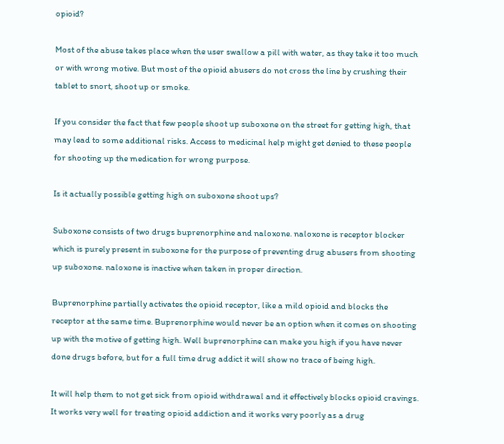opioid?

Most of the abuse takes place when the user swallow a pill with water, as they take it too much or with wrong motive. But most of the opioid abusers do not cross the line by crushing their tablet to snort, shoot up or smoke.

If you consider the fact that few people shoot up suboxone on the street for getting high, that may lead to some additional risks. Access to medicinal help might get denied to these people for shooting up the medication for wrong purpose.

Is it actually possible getting high on suboxone shoot ups?

Suboxone consists of two drugs buprenorphine and naloxone. naloxone is receptor blocker which is purely present in suboxone for the purpose of preventing drug abusers from shooting up suboxone. naloxone is inactive when taken in proper direction.

Buprenorphine partially activates the opioid receptor, like a mild opioid and blocks the receptor at the same time. Buprenorphine would never be an option when it comes on shooting up with the motive of getting high. Well buprenorphine can make you high if you have never done drugs before, but for a full time drug addict it will show no trace of being high.

It will help them to not get sick from opioid withdrawal and it effectively blocks opioid cravings. It works very well for treating opioid addiction and it works very poorly as a drug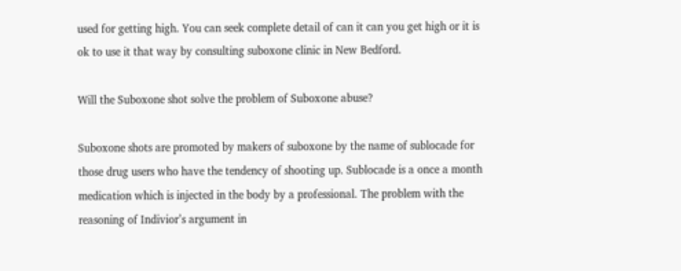used for getting high. You can seek complete detail of can it can you get high or it is ok to use it that way by consulting suboxone clinic in New Bedford.

Will the Suboxone shot solve the problem of Suboxone abuse?

Suboxone shots are promoted by makers of suboxone by the name of sublocade for those drug users who have the tendency of shooting up. Sublocade is a once a month medication which is injected in the body by a professional. The problem with the reasoning of Indivior’s argument in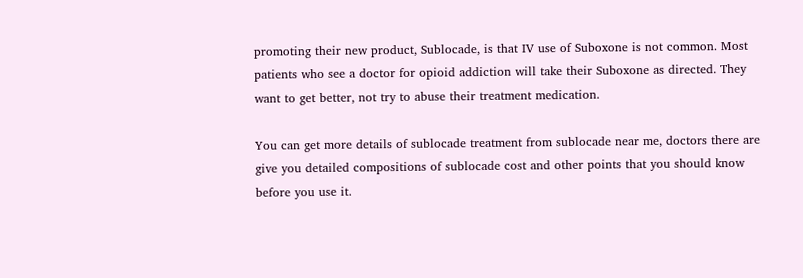promoting their new product, Sublocade, is that IV use of Suboxone is not common. Most patients who see a doctor for opioid addiction will take their Suboxone as directed. They want to get better, not try to abuse their treatment medication.

You can get more details of sublocade treatment from sublocade near me, doctors there are give you detailed compositions of sublocade cost and other points that you should know before you use it.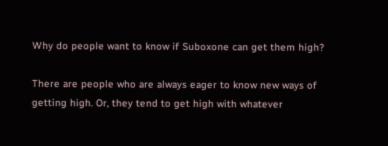Why do people want to know if Suboxone can get them high?

There are people who are always eager to know new ways of getting high. Or, they tend to get high with whatever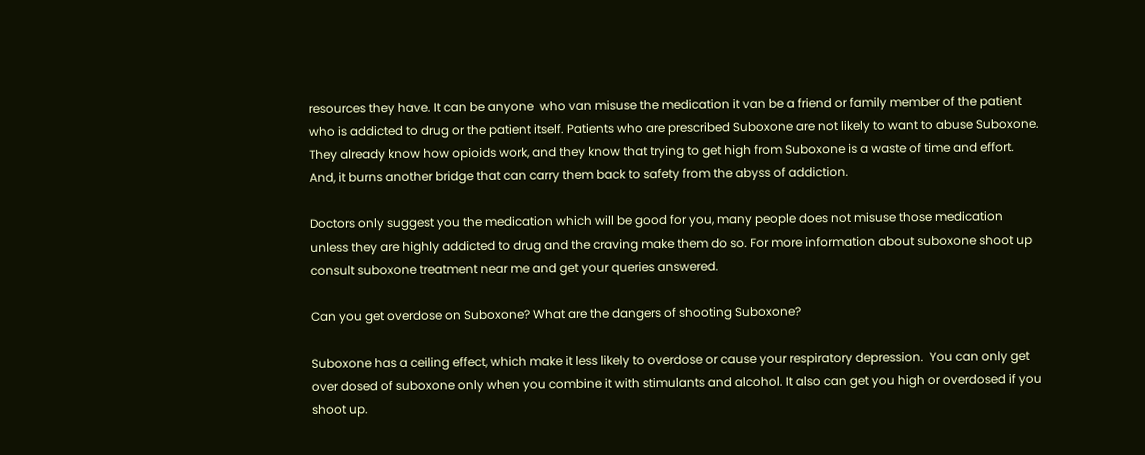resources they have. It can be anyone  who van misuse the medication it van be a friend or family member of the patient who is addicted to drug or the patient itself. Patients who are prescribed Suboxone are not likely to want to abuse Suboxone. They already know how opioids work, and they know that trying to get high from Suboxone is a waste of time and effort. And, it burns another bridge that can carry them back to safety from the abyss of addiction.

Doctors only suggest you the medication which will be good for you, many people does not misuse those medication unless they are highly addicted to drug and the craving make them do so. For more information about suboxone shoot up consult suboxone treatment near me and get your queries answered.

Can you get overdose on Suboxone? What are the dangers of shooting Suboxone?

Suboxone has a ceiling effect, which make it less likely to overdose or cause your respiratory depression.  You can only get over dosed of suboxone only when you combine it with stimulants and alcohol. It also can get you high or overdosed if you shoot up.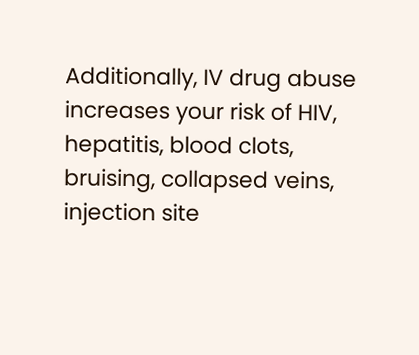Additionally, IV drug abuse increases your risk of HIV, hepatitis, blood clots, bruising, collapsed veins, injection site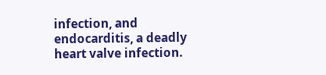infection, and endocarditis, a deadly heart valve infection.